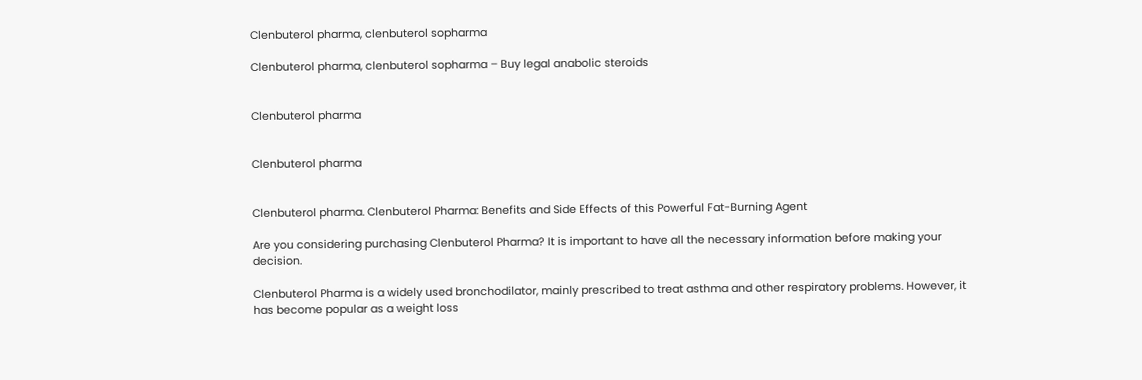Clenbuterol pharma, clenbuterol sopharma

Clenbuterol pharma, clenbuterol sopharma – Buy legal anabolic steroids


Clenbuterol pharma


Clenbuterol pharma


Clenbuterol pharma. Clenbuterol Pharma: Benefits and Side Effects of this Powerful Fat-Burning Agent

Are you considering purchasing Clenbuterol Pharma? It is important to have all the necessary information before making your decision.

Clenbuterol Pharma is a widely used bronchodilator, mainly prescribed to treat asthma and other respiratory problems. However, it has become popular as a weight loss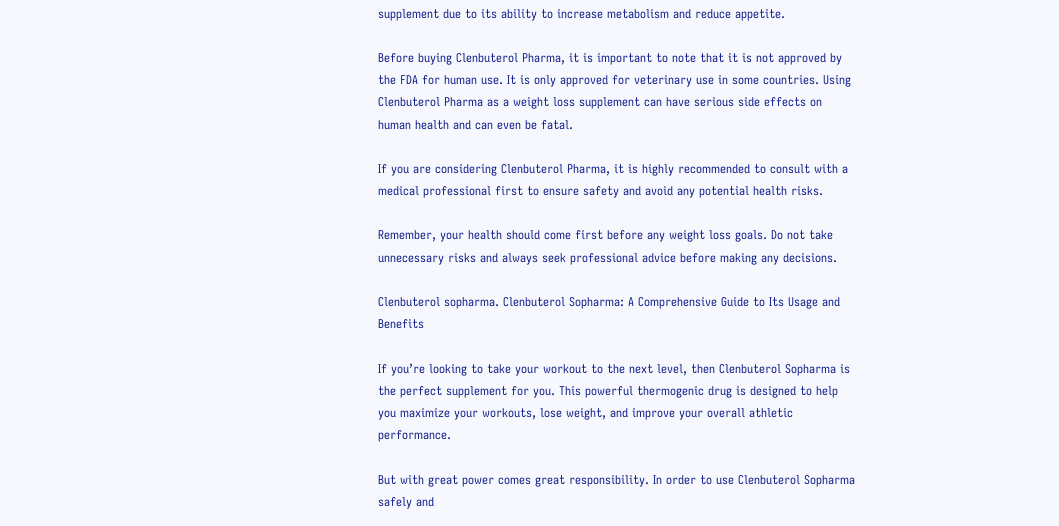supplement due to its ability to increase metabolism and reduce appetite.

Before buying Clenbuterol Pharma, it is important to note that it is not approved by the FDA for human use. It is only approved for veterinary use in some countries. Using Clenbuterol Pharma as a weight loss supplement can have serious side effects on human health and can even be fatal.

If you are considering Clenbuterol Pharma, it is highly recommended to consult with a medical professional first to ensure safety and avoid any potential health risks.

Remember, your health should come first before any weight loss goals. Do not take unnecessary risks and always seek professional advice before making any decisions.

Clenbuterol sopharma. Clenbuterol Sopharma: A Comprehensive Guide to Its Usage and Benefits

If you’re looking to take your workout to the next level, then Clenbuterol Sopharma is the perfect supplement for you. This powerful thermogenic drug is designed to help you maximize your workouts, lose weight, and improve your overall athletic performance.

But with great power comes great responsibility. In order to use Clenbuterol Sopharma safely and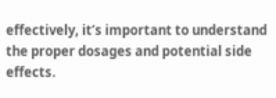effectively, it’s important to understand the proper dosages and potential side effects.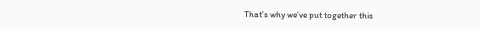That’s why we’ve put together this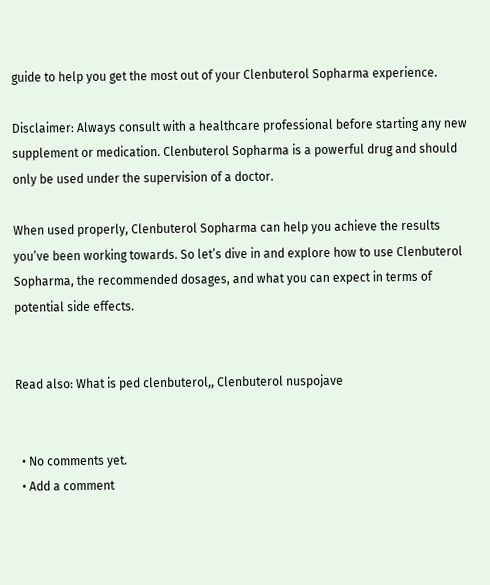guide to help you get the most out of your Clenbuterol Sopharma experience.

Disclaimer: Always consult with a healthcare professional before starting any new supplement or medication. Clenbuterol Sopharma is a powerful drug and should only be used under the supervision of a doctor.

When used properly, Clenbuterol Sopharma can help you achieve the results you’ve been working towards. So let’s dive in and explore how to use Clenbuterol Sopharma, the recommended dosages, and what you can expect in terms of potential side effects.


Read also: What is ped clenbuterol,, Clenbuterol nuspojave


  • No comments yet.
  • Add a comment